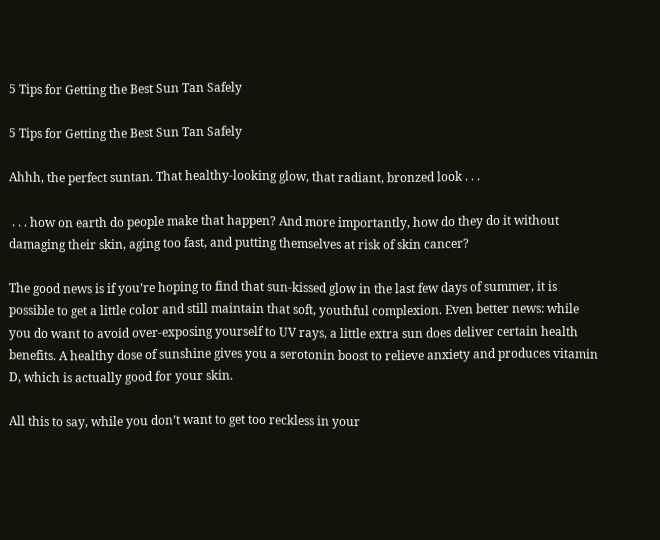5 Tips for Getting the Best Sun Tan Safely

5 Tips for Getting the Best Sun Tan Safely

Ahhh, the perfect suntan. That healthy-looking glow, that radiant, bronzed look . . .

 . . . how on earth do people make that happen? And more importantly, how do they do it without damaging their skin, aging too fast, and putting themselves at risk of skin cancer?

The good news is if you’re hoping to find that sun-kissed glow in the last few days of summer, it is possible to get a little color and still maintain that soft, youthful complexion. Even better news: while you do want to avoid over-exposing yourself to UV rays, a little extra sun does deliver certain health benefits. A healthy dose of sunshine gives you a serotonin boost to relieve anxiety and produces vitamin D, which is actually good for your skin.

All this to say, while you don’t want to get too reckless in your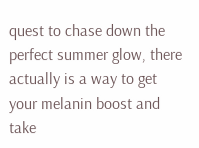quest to chase down the perfect summer glow, there actually is a way to get your melanin boost and take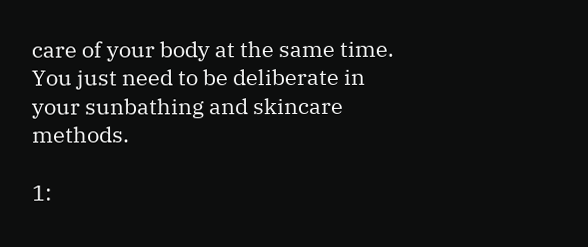care of your body at the same time. You just need to be deliberate in your sunbathing and skincare methods.

1: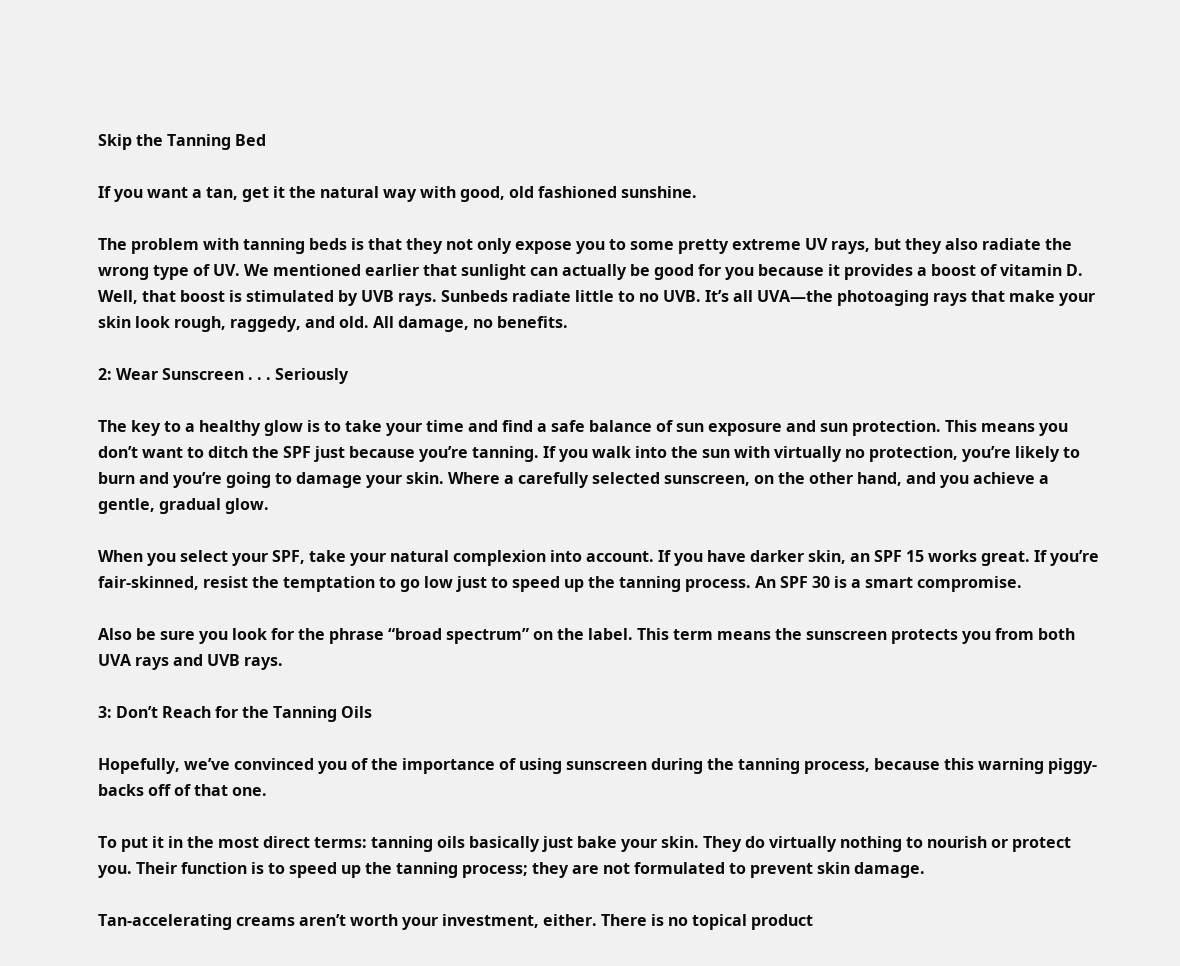Skip the Tanning Bed

If you want a tan, get it the natural way with good, old fashioned sunshine.

The problem with tanning beds is that they not only expose you to some pretty extreme UV rays, but they also radiate the wrong type of UV. We mentioned earlier that sunlight can actually be good for you because it provides a boost of vitamin D. Well, that boost is stimulated by UVB rays. Sunbeds radiate little to no UVB. It’s all UVA—the photoaging rays that make your skin look rough, raggedy, and old. All damage, no benefits.

2: Wear Sunscreen . . . Seriously

The key to a healthy glow is to take your time and find a safe balance of sun exposure and sun protection. This means you don’t want to ditch the SPF just because you’re tanning. If you walk into the sun with virtually no protection, you’re likely to burn and you’re going to damage your skin. Where a carefully selected sunscreen, on the other hand, and you achieve a gentle, gradual glow.

When you select your SPF, take your natural complexion into account. If you have darker skin, an SPF 15 works great. If you’re fair-skinned, resist the temptation to go low just to speed up the tanning process. An SPF 30 is a smart compromise.

Also be sure you look for the phrase “broad spectrum” on the label. This term means the sunscreen protects you from both UVA rays and UVB rays.

3: Don’t Reach for the Tanning Oils

Hopefully, we’ve convinced you of the importance of using sunscreen during the tanning process, because this warning piggy-backs off of that one.

To put it in the most direct terms: tanning oils basically just bake your skin. They do virtually nothing to nourish or protect you. Their function is to speed up the tanning process; they are not formulated to prevent skin damage.

Tan-accelerating creams aren’t worth your investment, either. There is no topical product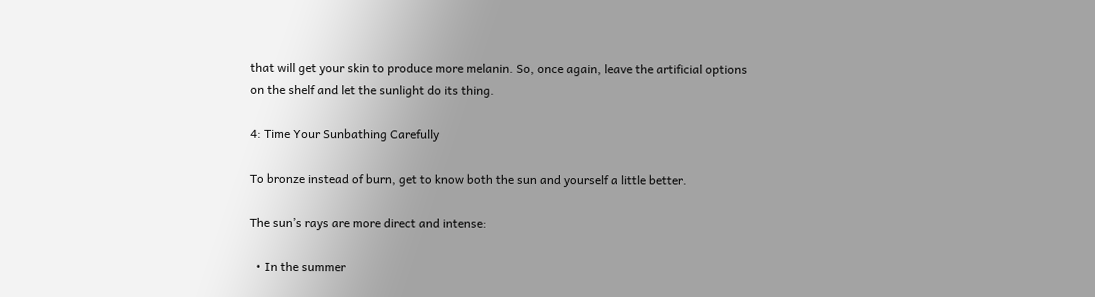that will get your skin to produce more melanin. So, once again, leave the artificial options on the shelf and let the sunlight do its thing.

4: Time Your Sunbathing Carefully

To bronze instead of burn, get to know both the sun and yourself a little better.

The sun’s rays are more direct and intense:

  • In the summer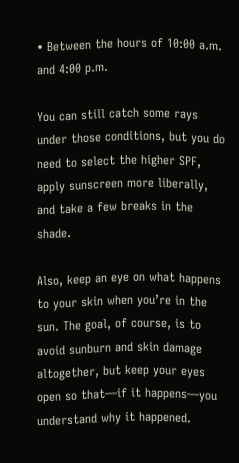• Between the hours of 10:00 a.m. and 4:00 p.m.

You can still catch some rays under those conditions, but you do need to select the higher SPF, apply sunscreen more liberally, and take a few breaks in the shade.

Also, keep an eye on what happens to your skin when you’re in the sun. The goal, of course, is to avoid sunburn and skin damage altogether, but keep your eyes open so that—if it happens—you understand why it happened.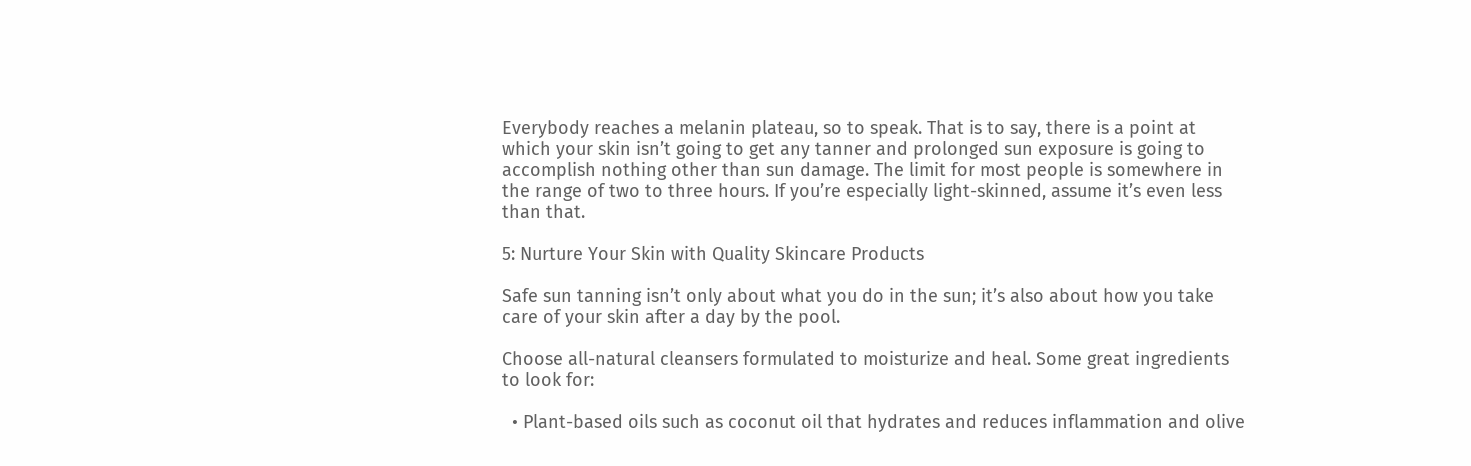Everybody reaches a melanin plateau, so to speak. That is to say, there is a point at which your skin isn’t going to get any tanner and prolonged sun exposure is going to accomplish nothing other than sun damage. The limit for most people is somewhere in the range of two to three hours. If you’re especially light-skinned, assume it’s even less than that.

5: Nurture Your Skin with Quality Skincare Products

Safe sun tanning isn’t only about what you do in the sun; it’s also about how you take care of your skin after a day by the pool.

Choose all-natural cleansers formulated to moisturize and heal. Some great ingredients to look for:

  • Plant-based oils such as coconut oil that hydrates and reduces inflammation and olive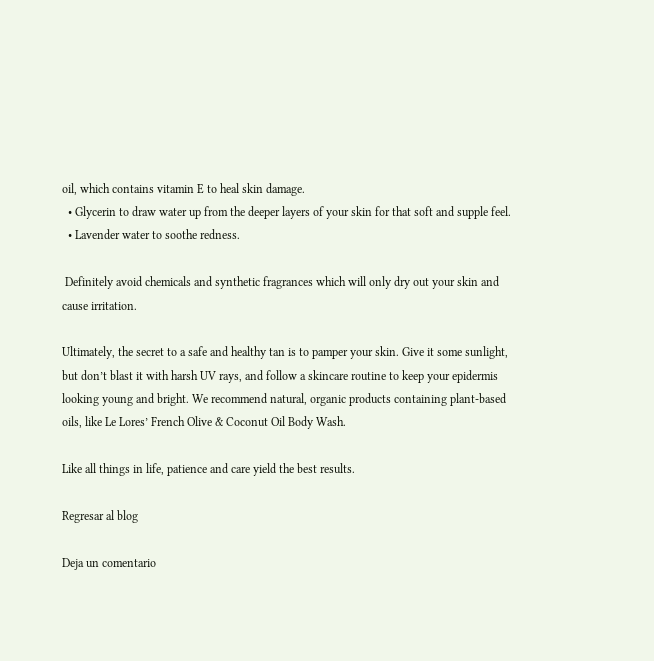oil, which contains vitamin E to heal skin damage.
  • Glycerin to draw water up from the deeper layers of your skin for that soft and supple feel.
  • Lavender water to soothe redness.

 Definitely avoid chemicals and synthetic fragrances which will only dry out your skin and cause irritation.

Ultimately, the secret to a safe and healthy tan is to pamper your skin. Give it some sunlight, but don’t blast it with harsh UV rays, and follow a skincare routine to keep your epidermis looking young and bright. We recommend natural, organic products containing plant-based oils, like Le Lores’ French Olive & Coconut Oil Body Wash.

Like all things in life, patience and care yield the best results.

Regresar al blog

Deja un comentario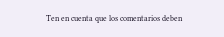Ten en cuenta que los comentarios deben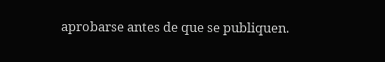aprobarse antes de que se publiquen.